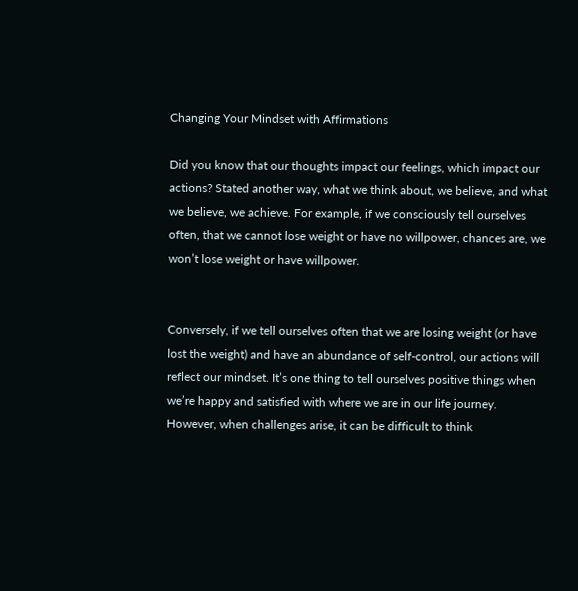Changing Your Mindset with Affirmations

Did you know that our thoughts impact our feelings, which impact our actions? Stated another way, what we think about, we believe, and what we believe, we achieve. For example, if we consciously tell ourselves often, that we cannot lose weight or have no willpower, chances are, we won’t lose weight or have willpower.


Conversely, if we tell ourselves often that we are losing weight (or have lost the weight) and have an abundance of self-control, our actions will reflect our mindset. It’s one thing to tell ourselves positive things when we’re happy and satisfied with where we are in our life journey. However, when challenges arise, it can be difficult to think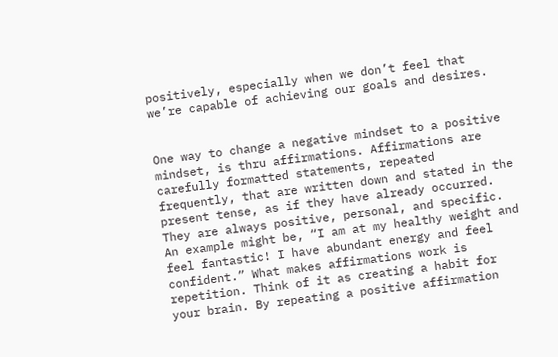positively, especially when we don’t feel that we’re capable of achieving our goals and desires.


One way to change a negative mindset to a positive mindset, is thru affirmations. Affirmations are carefully formatted statements, repeated frequently, that are written down and stated in the present tense, as if they have already occurred. They are always positive, personal, and specific. An example might be, “I am at my healthy weight and feel fantastic! I have abundant energy and feel confident.” What makes affirmations work is repetition. Think of it as creating a habit for your brain. By repeating a positive affirmation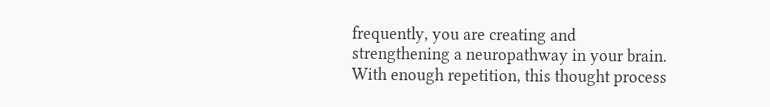frequently, you are creating and strengthening a neuropathway in your brain. With enough repetition, this thought process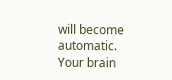will become automatic. Your brain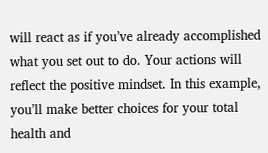will react as if you’ve already accomplished what you set out to do. Your actions will reflect the positive mindset. In this example, you’ll make better choices for your total health and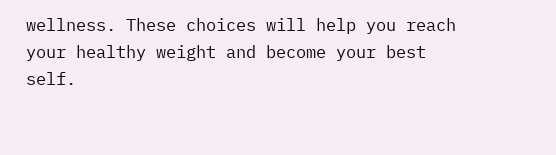wellness. These choices will help you reach your healthy weight and become your best self.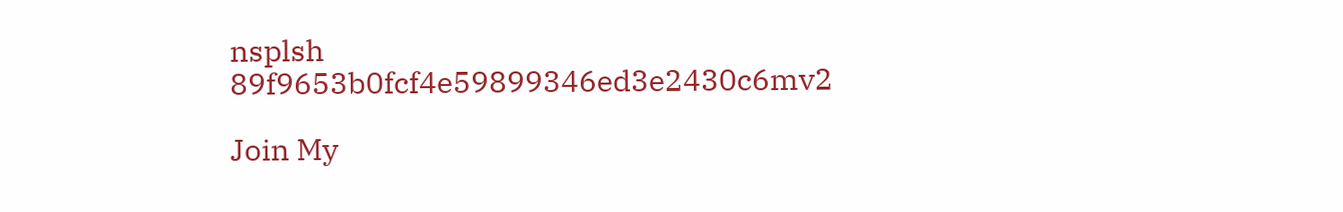nsplsh 89f9653b0fcf4e59899346ed3e2430c6mv2

Join My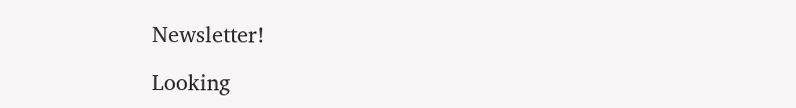Newsletter!

Looking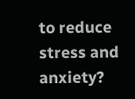to reduce stress and anxiety?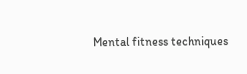Mental fitness techniques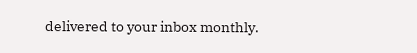delivered to your inbox monthly.